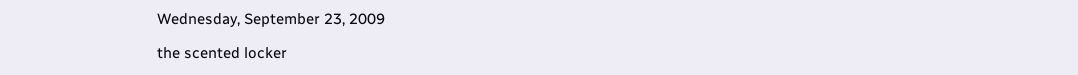Wednesday, September 23, 2009

the scented locker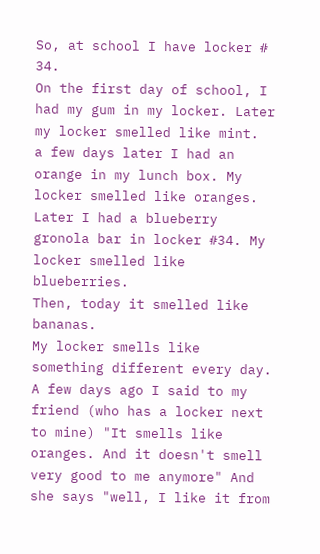So, at school I have locker # 34.
On the first day of school, I had my gum in my locker. Later my locker smelled like mint.
a few days later I had an orange in my lunch box. My locker smelled like oranges.
Later I had a blueberry gronola bar in locker #34. My locker smelled like blueberries.
Then, today it smelled like bananas.
My locker smells like something different every day.
A few days ago I said to my friend (who has a locker next to mine) "It smells like oranges. And it doesn't smell very good to me anymore" And she says "well, I like it from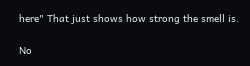here" That just shows how strong the smell is.

No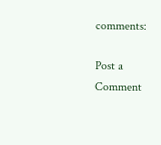comments:

Post a Comment